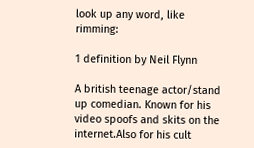look up any word, like rimming:

1 definition by Neil Flynn

A british teenage actor/stand up comedian. Known for his video spoofs and skits on the internet.Also for his cult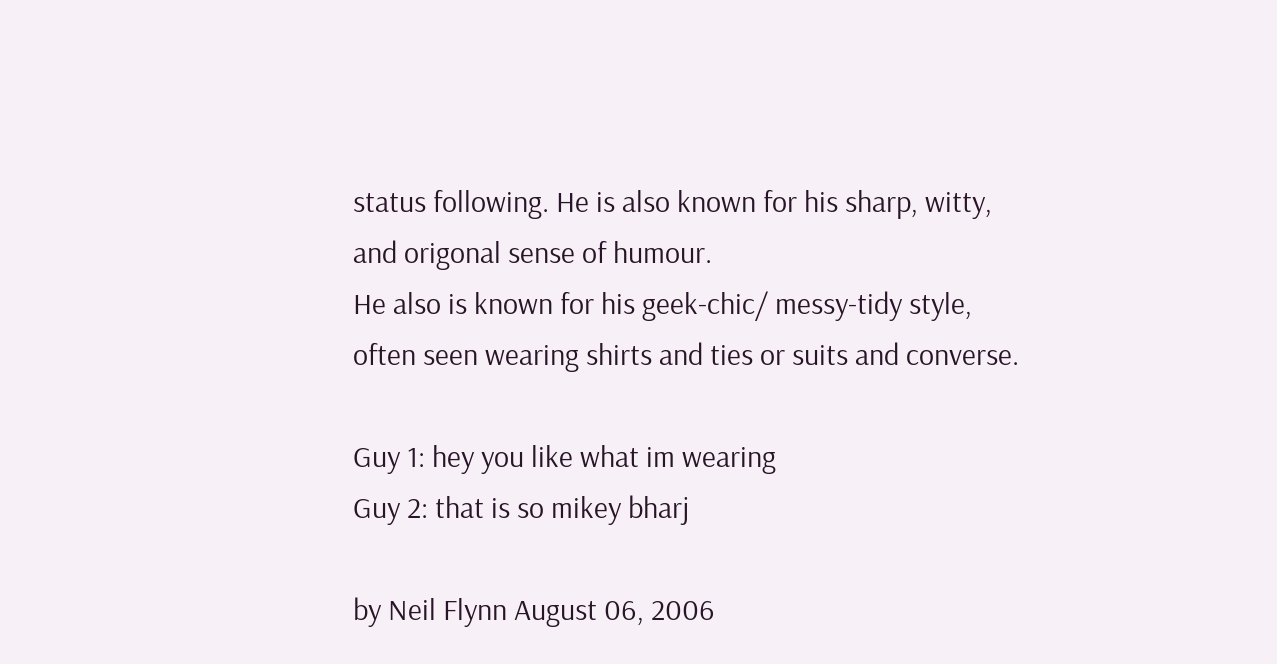status following. He is also known for his sharp, witty, and origonal sense of humour.
He also is known for his geek-chic/ messy-tidy style, often seen wearing shirts and ties or suits and converse.

Guy 1: hey you like what im wearing
Guy 2: that is so mikey bharj

by Neil Flynn August 06, 2006